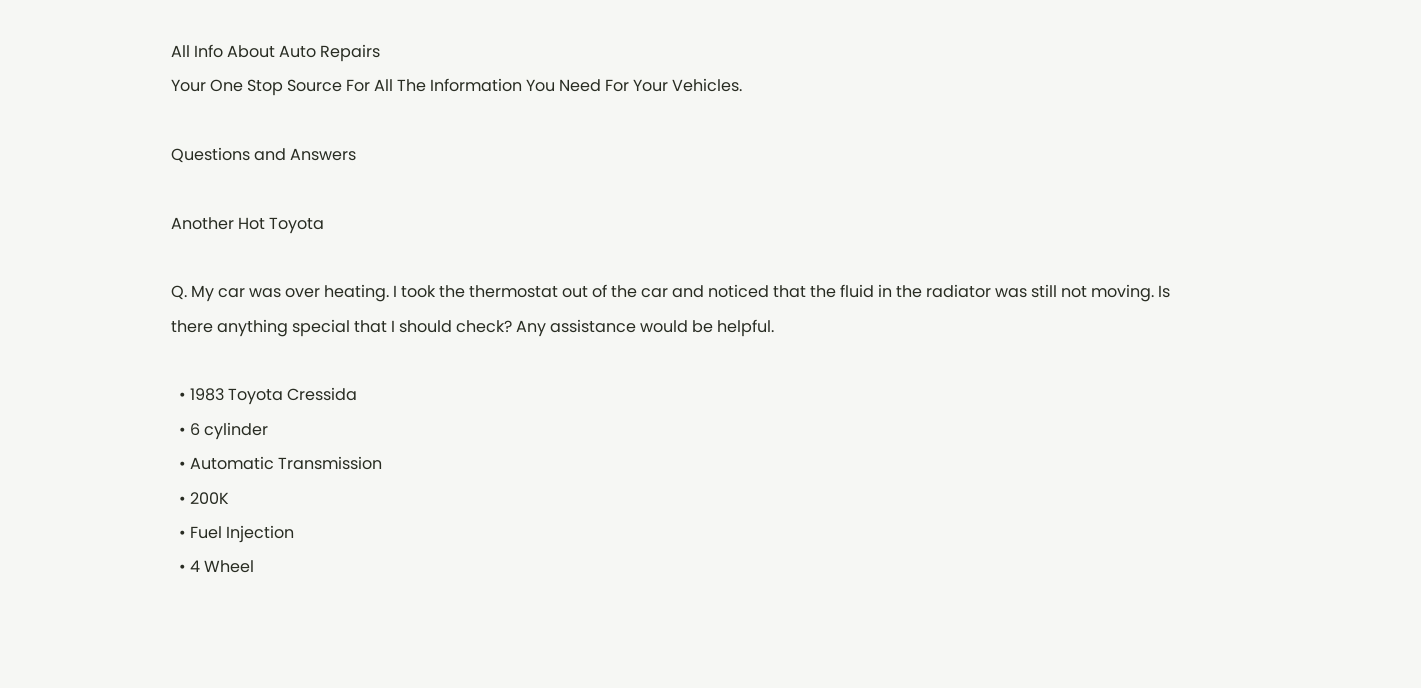All Info About Auto Repairs
Your One Stop Source For All The Information You Need For Your Vehicles.

Questions and Answers

Another Hot Toyota

Q. My car was over heating. I took the thermostat out of the car and noticed that the fluid in the radiator was still not moving. Is there anything special that I should check? Any assistance would be helpful.

  • 1983 Toyota Cressida
  • 6 cylinder
  • Automatic Transmission
  • 200K
  • Fuel Injection
  • 4 Wheel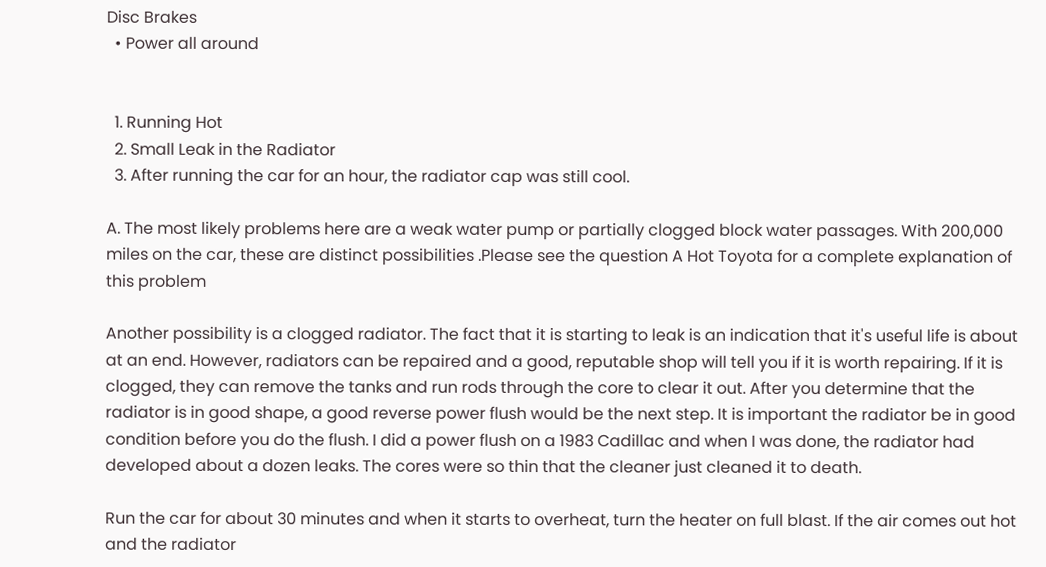Disc Brakes
  • Power all around


  1. Running Hot
  2. Small Leak in the Radiator
  3. After running the car for an hour, the radiator cap was still cool.

A. The most likely problems here are a weak water pump or partially clogged block water passages. With 200,000 miles on the car, these are distinct possibilities .Please see the question A Hot Toyota for a complete explanation of this problem

Another possibility is a clogged radiator. The fact that it is starting to leak is an indication that it's useful life is about at an end. However, radiators can be repaired and a good, reputable shop will tell you if it is worth repairing. If it is clogged, they can remove the tanks and run rods through the core to clear it out. After you determine that the radiator is in good shape, a good reverse power flush would be the next step. It is important the radiator be in good condition before you do the flush. I did a power flush on a 1983 Cadillac and when I was done, the radiator had developed about a dozen leaks. The cores were so thin that the cleaner just cleaned it to death.

Run the car for about 30 minutes and when it starts to overheat, turn the heater on full blast. If the air comes out hot and the radiator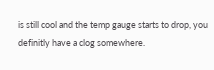is still cool and the temp gauge starts to drop, you definitly have a clog somewhere.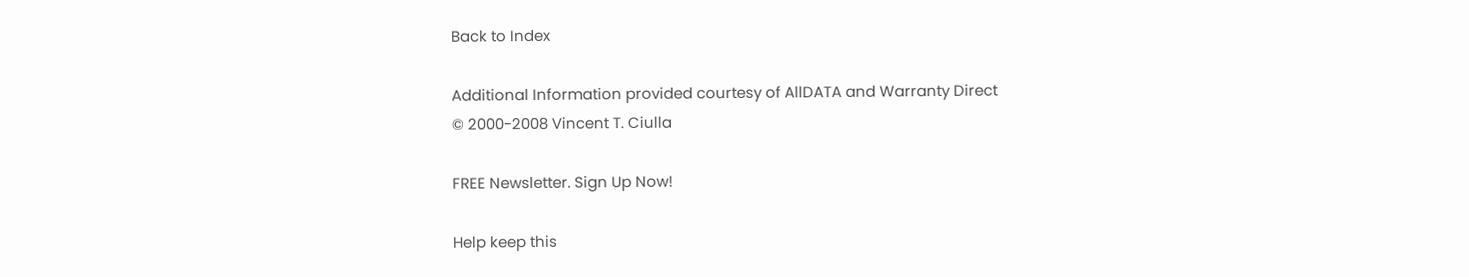Back to Index

Additional Information provided courtesy of AllDATA and Warranty Direct
© 2000-2008 Vincent T. Ciulla

FREE Newsletter. Sign Up Now!

Help keep this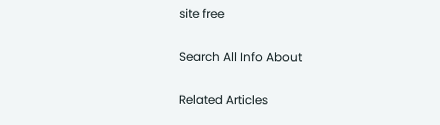site free

Search All Info About

Related Articles